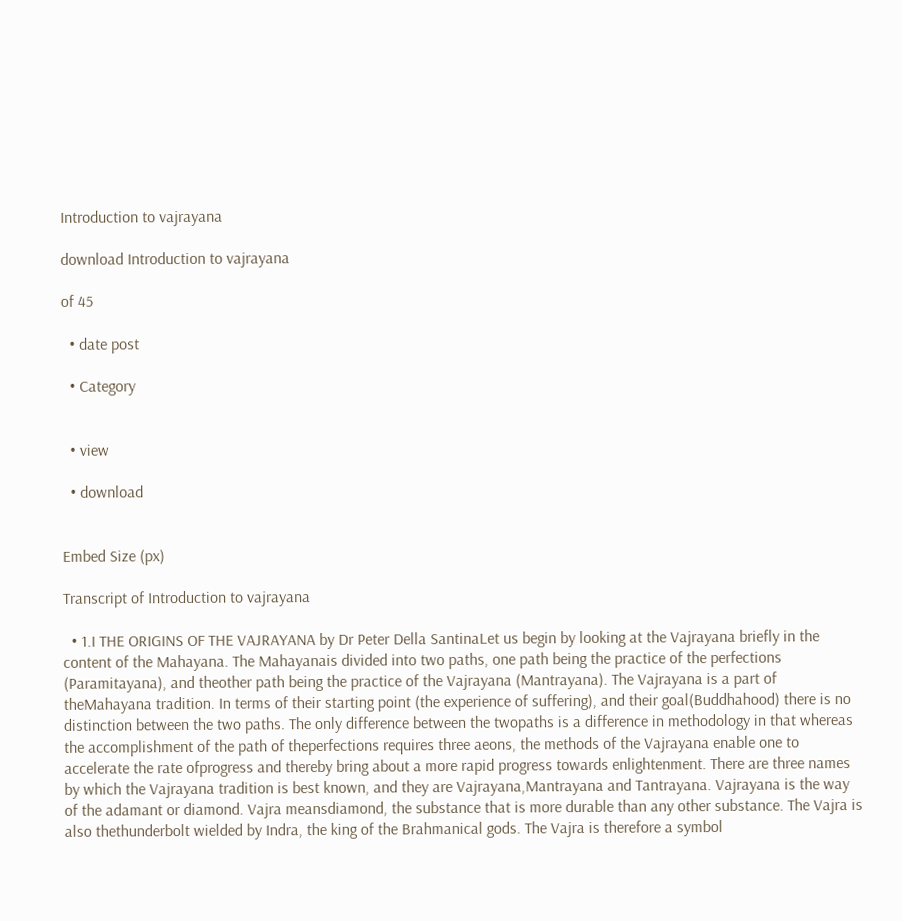Introduction to vajrayana

download Introduction to vajrayana

of 45

  • date post

  • Category


  • view

  • download


Embed Size (px)

Transcript of Introduction to vajrayana

  • 1.I THE ORIGINS OF THE VAJRAYANA by Dr Peter Della SantinaLet us begin by looking at the Vajrayana briefly in the content of the Mahayana. The Mahayanais divided into two paths, one path being the practice of the perfections (Paramitayana), and theother path being the practice of the Vajrayana (Mantrayana). The Vajrayana is a part of theMahayana tradition. In terms of their starting point (the experience of suffering), and their goal(Buddhahood) there is no distinction between the two paths. The only difference between the twopaths is a difference in methodology in that whereas the accomplishment of the path of theperfections requires three aeons, the methods of the Vajrayana enable one to accelerate the rate ofprogress and thereby bring about a more rapid progress towards enlightenment. There are three names by which the Vajrayana tradition is best known, and they are Vajrayana,Mantrayana and Tantrayana. Vajrayana is the way of the adamant or diamond. Vajra meansdiamond, the substance that is more durable than any other substance. The Vajra is also thethunderbolt wielded by Indra, the king of the Brahmanical gods. The Vajra is therefore a symbol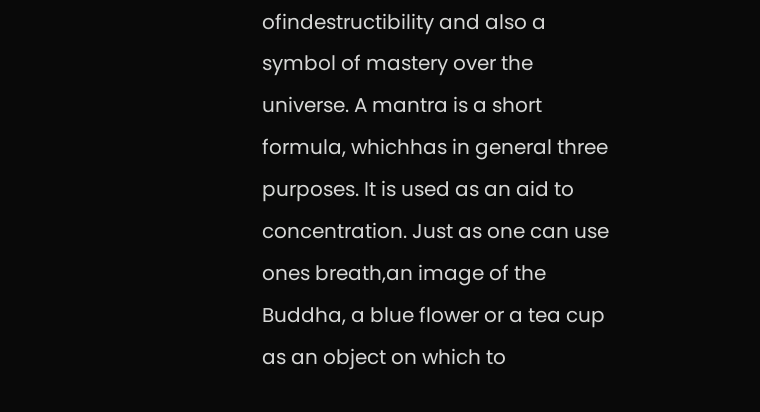ofindestructibility and also a symbol of mastery over the universe. A mantra is a short formula, whichhas in general three purposes. It is used as an aid to concentration. Just as one can use ones breath,an image of the Buddha, a blue flower or a tea cup as an object on which to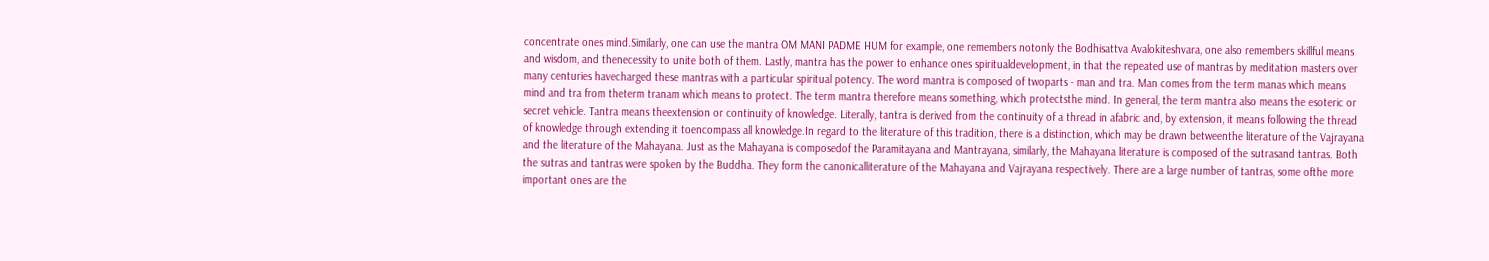concentrate ones mind.Similarly, one can use the mantra OM MANI PADME HUM for example, one remembers notonly the Bodhisattva Avalokiteshvara, one also remembers skillful means and wisdom, and thenecessity to unite both of them. Lastly, mantra has the power to enhance ones spiritualdevelopment, in that the repeated use of mantras by meditation masters over many centuries havecharged these mantras with a particular spiritual potency. The word mantra is composed of twoparts - man and tra. Man comes from the term manas which means mind and tra from theterm tranam which means to protect. The term mantra therefore means something, which protectsthe mind. In general, the term mantra also means the esoteric or secret vehicle. Tantra means theextension or continuity of knowledge. Literally, tantra is derived from the continuity of a thread in afabric and, by extension, it means following the thread of knowledge through extending it toencompass all knowledge.In regard to the literature of this tradition, there is a distinction, which may be drawn betweenthe literature of the Vajrayana and the literature of the Mahayana. Just as the Mahayana is composedof the Paramitayana and Mantrayana, similarly, the Mahayana literature is composed of the sutrasand tantras. Both the sutras and tantras were spoken by the Buddha. They form the canonicalliterature of the Mahayana and Vajrayana respectively. There are a large number of tantras, some ofthe more important ones are the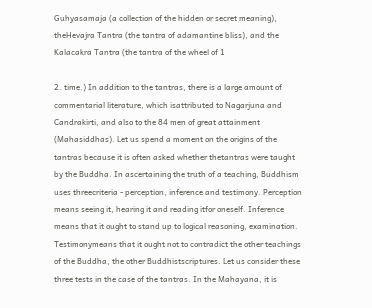Guhyasamaja (a collection of the hidden or secret meaning), theHevajra Tantra (the tantra of adamantine bliss), and the Kalacakra Tantra (the tantra of the wheel of 1

2. time.) In addition to the tantras, there is a large amount of commentarial literature, which isattributed to Nagarjuna and Candrakirti, and also to the 84 men of great attainment (Mahasiddhas). Let us spend a moment on the origins of the tantras because it is often asked whether thetantras were taught by the Buddha. In ascertaining the truth of a teaching, Buddhism uses threecriteria - perception, inference and testimony. Perception means seeing it, hearing it and reading itfor oneself. Inference means that it ought to stand up to logical reasoning, examination. Testimonymeans that it ought not to contradict the other teachings of the Buddha, the other Buddhistscriptures. Let us consider these three tests in the case of the tantras. In the Mahayana, it is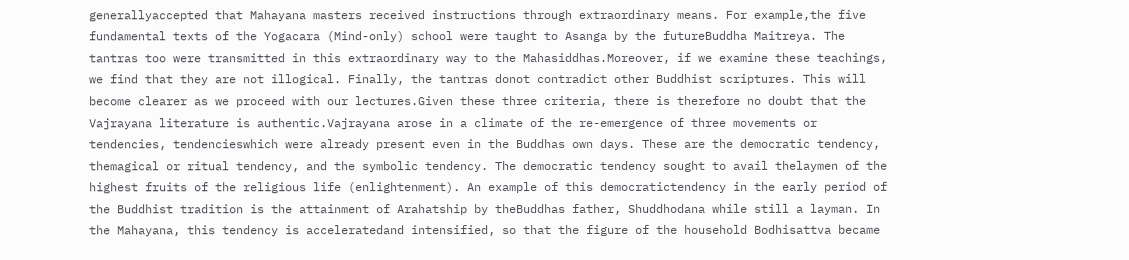generallyaccepted that Mahayana masters received instructions through extraordinary means. For example,the five fundamental texts of the Yogacara (Mind-only) school were taught to Asanga by the futureBuddha Maitreya. The tantras too were transmitted in this extraordinary way to the Mahasiddhas.Moreover, if we examine these teachings, we find that they are not illogical. Finally, the tantras donot contradict other Buddhist scriptures. This will become clearer as we proceed with our lectures.Given these three criteria, there is therefore no doubt that the Vajrayana literature is authentic.Vajrayana arose in a climate of the re-emergence of three movements or tendencies, tendencieswhich were already present even in the Buddhas own days. These are the democratic tendency, themagical or ritual tendency, and the symbolic tendency. The democratic tendency sought to avail thelaymen of the highest fruits of the religious life (enlightenment). An example of this democratictendency in the early period of the Buddhist tradition is the attainment of Arahatship by theBuddhas father, Shuddhodana while still a layman. In the Mahayana, this tendency is acceleratedand intensified, so that the figure of the household Bodhisattva became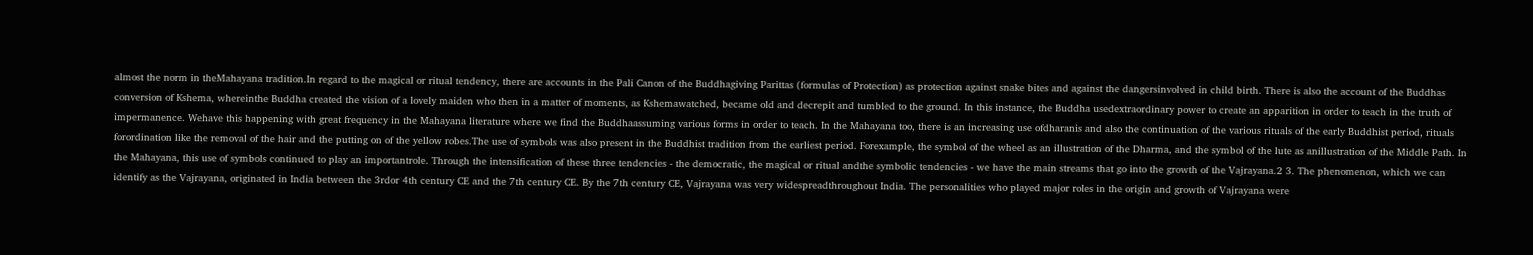almost the norm in theMahayana tradition.In regard to the magical or ritual tendency, there are accounts in the Pali Canon of the Buddhagiving Parittas (formulas of Protection) as protection against snake bites and against the dangersinvolved in child birth. There is also the account of the Buddhas conversion of Kshema, whereinthe Buddha created the vision of a lovely maiden who then in a matter of moments, as Kshemawatched, became old and decrepit and tumbled to the ground. In this instance, the Buddha usedextraordinary power to create an apparition in order to teach in the truth of impermanence. Wehave this happening with great frequency in the Mahayana literature where we find the Buddhaassuming various forms in order to teach. In the Mahayana too, there is an increasing use ofdharanis and also the continuation of the various rituals of the early Buddhist period, rituals forordination like the removal of the hair and the putting on of the yellow robes.The use of symbols was also present in the Buddhist tradition from the earliest period. Forexample, the symbol of the wheel as an illustration of the Dharma, and the symbol of the lute as anillustration of the Middle Path. In the Mahayana, this use of symbols continued to play an importantrole. Through the intensification of these three tendencies - the democratic, the magical or ritual andthe symbolic tendencies - we have the main streams that go into the growth of the Vajrayana.2 3. The phenomenon, which we can identify as the Vajrayana, originated in India between the 3rdor 4th century CE and the 7th century CE. By the 7th century CE, Vajrayana was very widespreadthroughout India. The personalities who played major roles in the origin and growth of Vajrayana were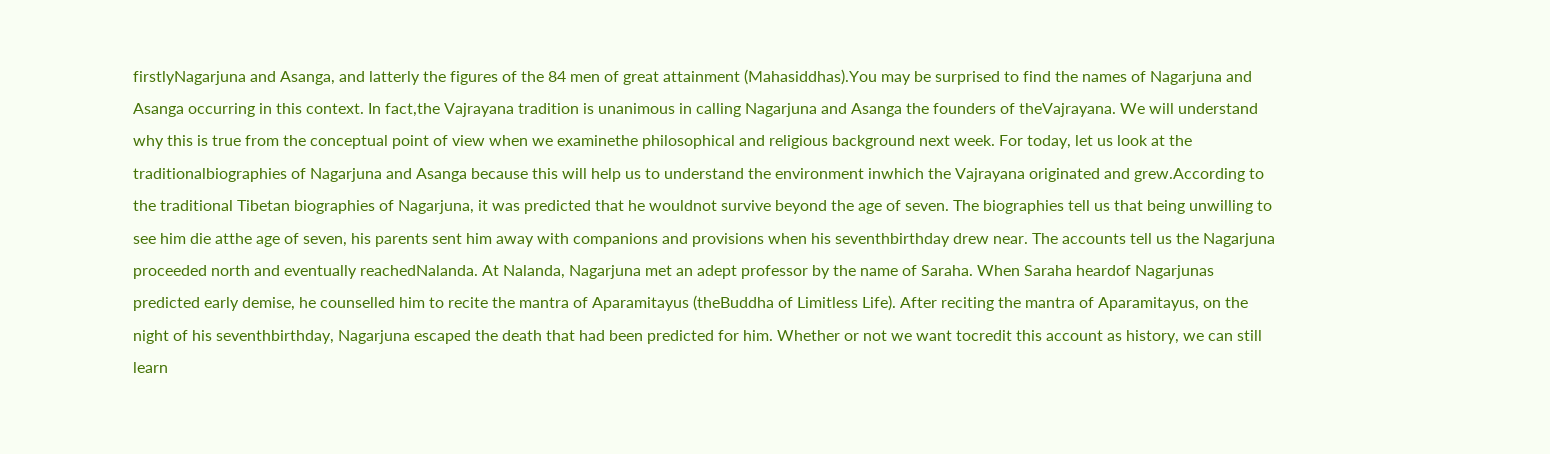firstlyNagarjuna and Asanga, and latterly the figures of the 84 men of great attainment (Mahasiddhas).You may be surprised to find the names of Nagarjuna and Asanga occurring in this context. In fact,the Vajrayana tradition is unanimous in calling Nagarjuna and Asanga the founders of theVajrayana. We will understand why this is true from the conceptual point of view when we examinethe philosophical and religious background next week. For today, let us look at the traditionalbiographies of Nagarjuna and Asanga because this will help us to understand the environment inwhich the Vajrayana originated and grew.According to the traditional Tibetan biographies of Nagarjuna, it was predicted that he wouldnot survive beyond the age of seven. The biographies tell us that being unwilling to see him die atthe age of seven, his parents sent him away with companions and provisions when his seventhbirthday drew near. The accounts tell us the Nagarjuna proceeded north and eventually reachedNalanda. At Nalanda, Nagarjuna met an adept professor by the name of Saraha. When Saraha heardof Nagarjunas predicted early demise, he counselled him to recite the mantra of Aparamitayus (theBuddha of Limitless Life). After reciting the mantra of Aparamitayus, on the night of his seventhbirthday, Nagarjuna escaped the death that had been predicted for him. Whether or not we want tocredit this account as history, we can still learn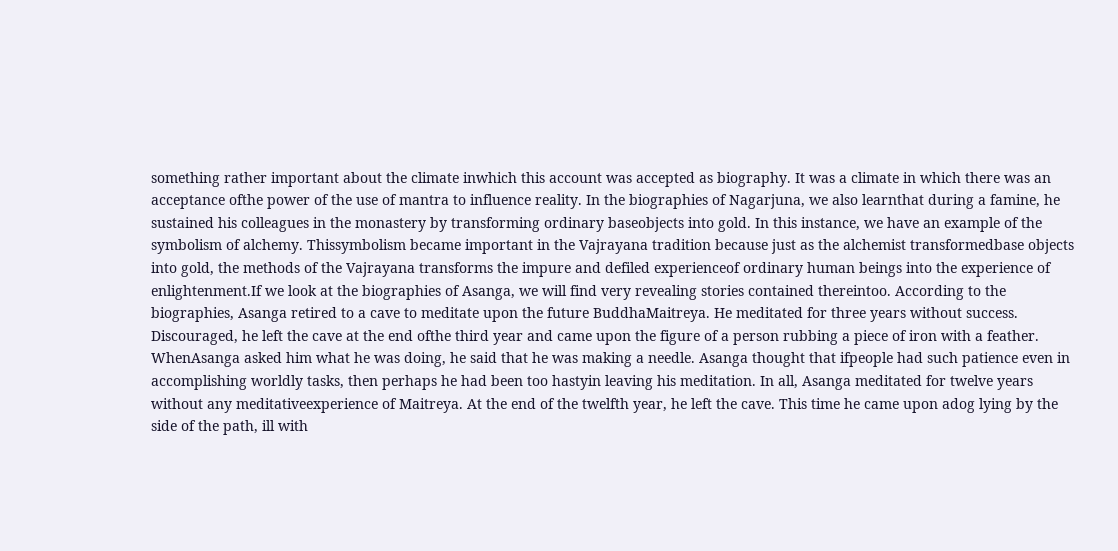something rather important about the climate inwhich this account was accepted as biography. It was a climate in which there was an acceptance ofthe power of the use of mantra to influence reality. In the biographies of Nagarjuna, we also learnthat during a famine, he sustained his colleagues in the monastery by transforming ordinary baseobjects into gold. In this instance, we have an example of the symbolism of alchemy. Thissymbolism became important in the Vajrayana tradition because just as the alchemist transformedbase objects into gold, the methods of the Vajrayana transforms the impure and defiled experienceof ordinary human beings into the experience of enlightenment.If we look at the biographies of Asanga, we will find very revealing stories contained thereintoo. According to the biographies, Asanga retired to a cave to meditate upon the future BuddhaMaitreya. He meditated for three years without success. Discouraged, he left the cave at the end ofthe third year and came upon the figure of a person rubbing a piece of iron with a feather. WhenAsanga asked him what he was doing, he said that he was making a needle. Asanga thought that ifpeople had such patience even in accomplishing worldly tasks, then perhaps he had been too hastyin leaving his meditation. In all, Asanga meditated for twelve years without any meditativeexperience of Maitreya. At the end of the twelfth year, he left the cave. This time he came upon adog lying by the side of the path, ill with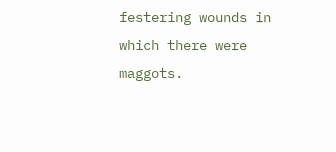festering wounds in which there were maggots.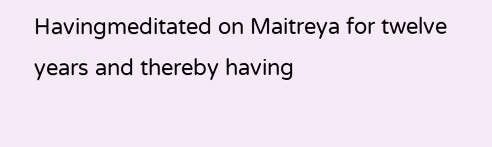Havingmeditated on Maitreya for twelve years and thereby having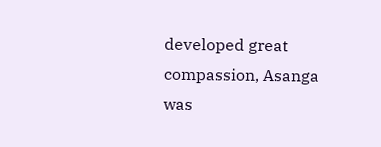developed great compassion, Asanga was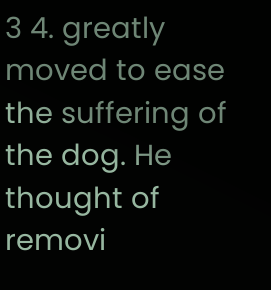3 4. greatly moved to ease the suffering of the dog. He thought of removi